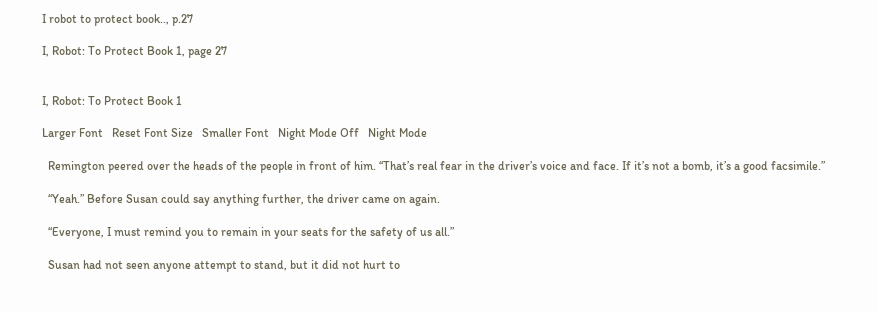I robot to protect book.., p.27

I, Robot: To Protect Book 1, page 27


I, Robot: To Protect Book 1

Larger Font   Reset Font Size   Smaller Font   Night Mode Off   Night Mode

  Remington peered over the heads of the people in front of him. “That’s real fear in the driver’s voice and face. If it’s not a bomb, it’s a good facsimile.”

  “Yeah.” Before Susan could say anything further, the driver came on again.

  “Everyone, I must remind you to remain in your seats for the safety of us all.”

  Susan had not seen anyone attempt to stand, but it did not hurt to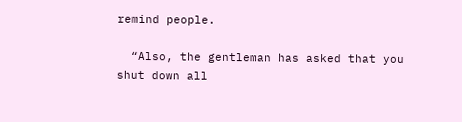remind people.

  “Also, the gentleman has asked that you shut down all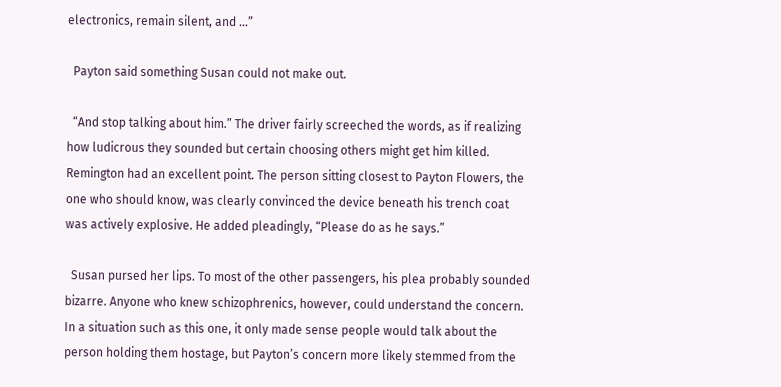electronics, remain silent, and …”

  Payton said something Susan could not make out.

  “And stop talking about him.” The driver fairly screeched the words, as if realizing how ludicrous they sounded but certain choosing others might get him killed. Remington had an excellent point. The person sitting closest to Payton Flowers, the one who should know, was clearly convinced the device beneath his trench coat was actively explosive. He added pleadingly, “Please do as he says.”

  Susan pursed her lips. To most of the other passengers, his plea probably sounded bizarre. Anyone who knew schizophrenics, however, could understand the concern. In a situation such as this one, it only made sense people would talk about the person holding them hostage, but Payton’s concern more likely stemmed from the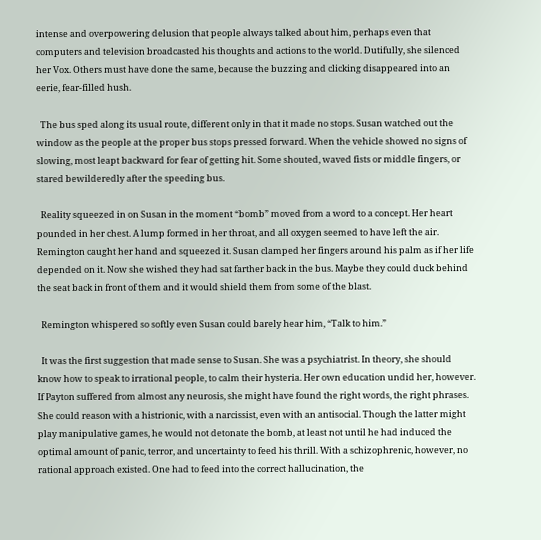intense and overpowering delusion that people always talked about him, perhaps even that computers and television broadcasted his thoughts and actions to the world. Dutifully, she silenced her Vox. Others must have done the same, because the buzzing and clicking disappeared into an eerie, fear-filled hush.

  The bus sped along its usual route, different only in that it made no stops. Susan watched out the window as the people at the proper bus stops pressed forward. When the vehicle showed no signs of slowing, most leapt backward for fear of getting hit. Some shouted, waved fists or middle fingers, or stared bewilderedly after the speeding bus.

  Reality squeezed in on Susan in the moment “bomb” moved from a word to a concept. Her heart pounded in her chest. A lump formed in her throat, and all oxygen seemed to have left the air. Remington caught her hand and squeezed it. Susan clamped her fingers around his palm as if her life depended on it. Now she wished they had sat farther back in the bus. Maybe they could duck behind the seat back in front of them and it would shield them from some of the blast.

  Remington whispered so softly even Susan could barely hear him, “Talk to him.”

  It was the first suggestion that made sense to Susan. She was a psychiatrist. In theory, she should know how to speak to irrational people, to calm their hysteria. Her own education undid her, however. If Payton suffered from almost any neurosis, she might have found the right words, the right phrases. She could reason with a histrionic, with a narcissist, even with an antisocial. Though the latter might play manipulative games, he would not detonate the bomb, at least not until he had induced the optimal amount of panic, terror, and uncertainty to feed his thrill. With a schizophrenic, however, no rational approach existed. One had to feed into the correct hallucination, the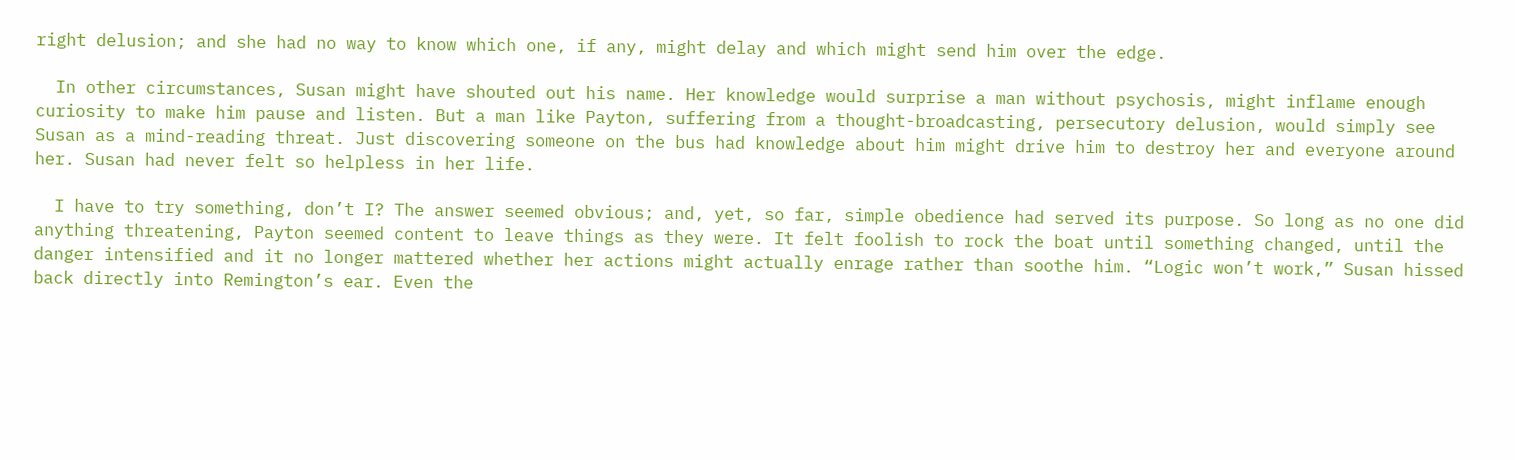right delusion; and she had no way to know which one, if any, might delay and which might send him over the edge.

  In other circumstances, Susan might have shouted out his name. Her knowledge would surprise a man without psychosis, might inflame enough curiosity to make him pause and listen. But a man like Payton, suffering from a thought-broadcasting, persecutory delusion, would simply see Susan as a mind-reading threat. Just discovering someone on the bus had knowledge about him might drive him to destroy her and everyone around her. Susan had never felt so helpless in her life.

  I have to try something, don’t I? The answer seemed obvious; and, yet, so far, simple obedience had served its purpose. So long as no one did anything threatening, Payton seemed content to leave things as they were. It felt foolish to rock the boat until something changed, until the danger intensified and it no longer mattered whether her actions might actually enrage rather than soothe him. “Logic won’t work,” Susan hissed back directly into Remington’s ear. Even the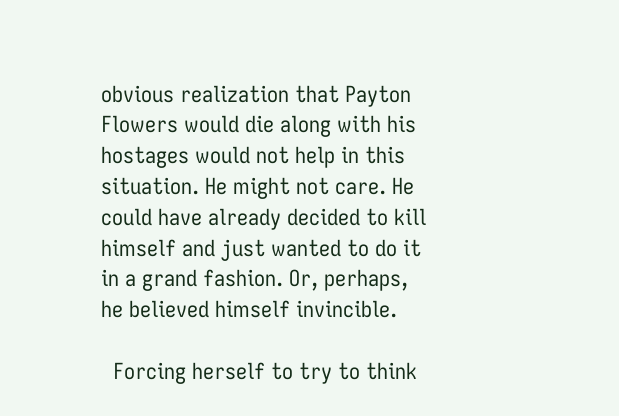obvious realization that Payton Flowers would die along with his hostages would not help in this situation. He might not care. He could have already decided to kill himself and just wanted to do it in a grand fashion. Or, perhaps, he believed himself invincible.

  Forcing herself to try to think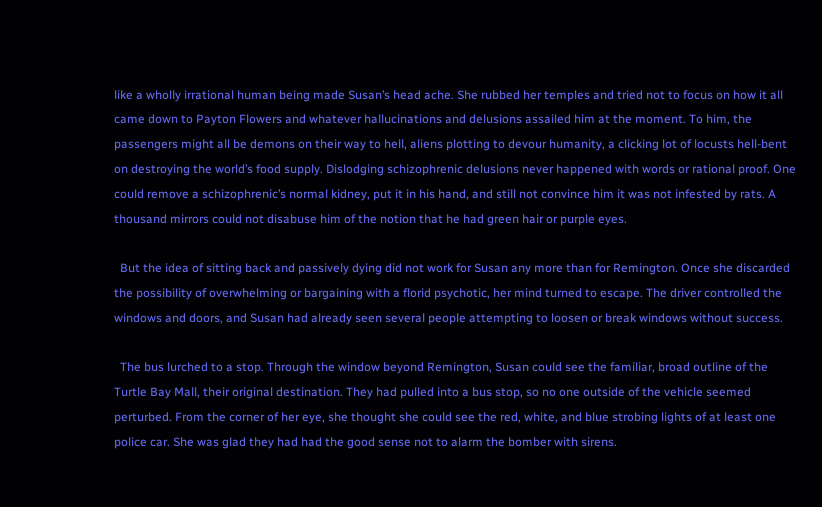like a wholly irrational human being made Susan’s head ache. She rubbed her temples and tried not to focus on how it all came down to Payton Flowers and whatever hallucinations and delusions assailed him at the moment. To him, the passengers might all be demons on their way to hell, aliens plotting to devour humanity, a clicking lot of locusts hell-bent on destroying the world’s food supply. Dislodging schizophrenic delusions never happened with words or rational proof. One could remove a schizophrenic’s normal kidney, put it in his hand, and still not convince him it was not infested by rats. A thousand mirrors could not disabuse him of the notion that he had green hair or purple eyes.

  But the idea of sitting back and passively dying did not work for Susan any more than for Remington. Once she discarded the possibility of overwhelming or bargaining with a florid psychotic, her mind turned to escape. The driver controlled the windows and doors, and Susan had already seen several people attempting to loosen or break windows without success.

  The bus lurched to a stop. Through the window beyond Remington, Susan could see the familiar, broad outline of the Turtle Bay Mall, their original destination. They had pulled into a bus stop, so no one outside of the vehicle seemed perturbed. From the corner of her eye, she thought she could see the red, white, and blue strobing lights of at least one police car. She was glad they had had the good sense not to alarm the bomber with sirens.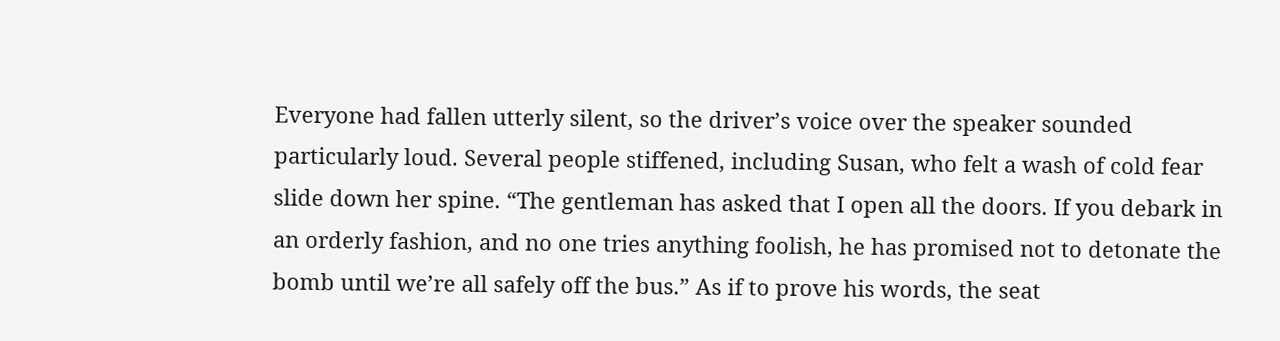Everyone had fallen utterly silent, so the driver’s voice over the speaker sounded particularly loud. Several people stiffened, including Susan, who felt a wash of cold fear slide down her spine. “The gentleman has asked that I open all the doors. If you debark in an orderly fashion, and no one tries anything foolish, he has promised not to detonate the bomb until we’re all safely off the bus.” As if to prove his words, the seat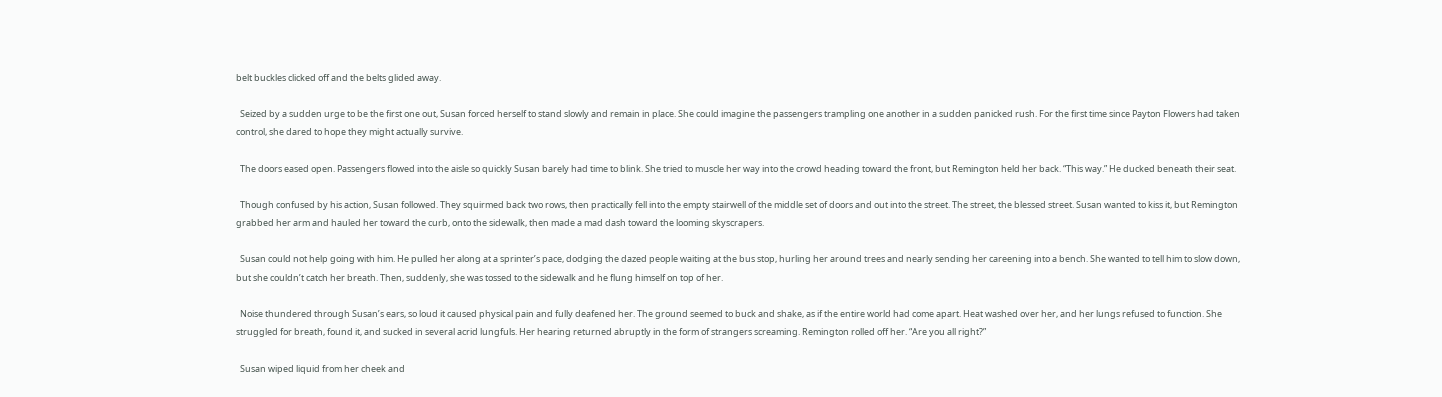belt buckles clicked off and the belts glided away.

  Seized by a sudden urge to be the first one out, Susan forced herself to stand slowly and remain in place. She could imagine the passengers trampling one another in a sudden panicked rush. For the first time since Payton Flowers had taken control, she dared to hope they might actually survive.

  The doors eased open. Passengers flowed into the aisle so quickly Susan barely had time to blink. She tried to muscle her way into the crowd heading toward the front, but Remington held her back. “This way.” He ducked beneath their seat.

  Though confused by his action, Susan followed. They squirmed back two rows, then practically fell into the empty stairwell of the middle set of doors and out into the street. The street, the blessed street. Susan wanted to kiss it, but Remington grabbed her arm and hauled her toward the curb, onto the sidewalk, then made a mad dash toward the looming skyscrapers.

  Susan could not help going with him. He pulled her along at a sprinter’s pace, dodging the dazed people waiting at the bus stop, hurling her around trees and nearly sending her careening into a bench. She wanted to tell him to slow down, but she couldn’t catch her breath. Then, suddenly, she was tossed to the sidewalk and he flung himself on top of her.

  Noise thundered through Susan’s ears, so loud it caused physical pain and fully deafened her. The ground seemed to buck and shake, as if the entire world had come apart. Heat washed over her, and her lungs refused to function. She struggled for breath, found it, and sucked in several acrid lungfuls. Her hearing returned abruptly in the form of strangers screaming. Remington rolled off her. “Are you all right?”

  Susan wiped liquid from her cheek and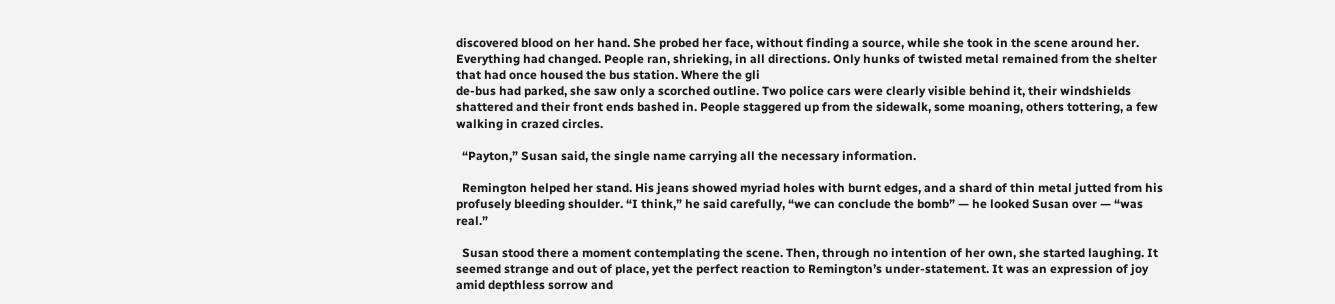discovered blood on her hand. She probed her face, without finding a source, while she took in the scene around her. Everything had changed. People ran, shrieking, in all directions. Only hunks of twisted metal remained from the shelter that had once housed the bus station. Where the gli
de-bus had parked, she saw only a scorched outline. Two police cars were clearly visible behind it, their windshields shattered and their front ends bashed in. People staggered up from the sidewalk, some moaning, others tottering, a few walking in crazed circles.

  “Payton,” Susan said, the single name carrying all the necessary information.

  Remington helped her stand. His jeans showed myriad holes with burnt edges, and a shard of thin metal jutted from his profusely bleeding shoulder. “I think,” he said carefully, “we can conclude the bomb” — he looked Susan over — “was real.”

  Susan stood there a moment contemplating the scene. Then, through no intention of her own, she started laughing. It seemed strange and out of place, yet the perfect reaction to Remington’s under-statement. It was an expression of joy amid depthless sorrow and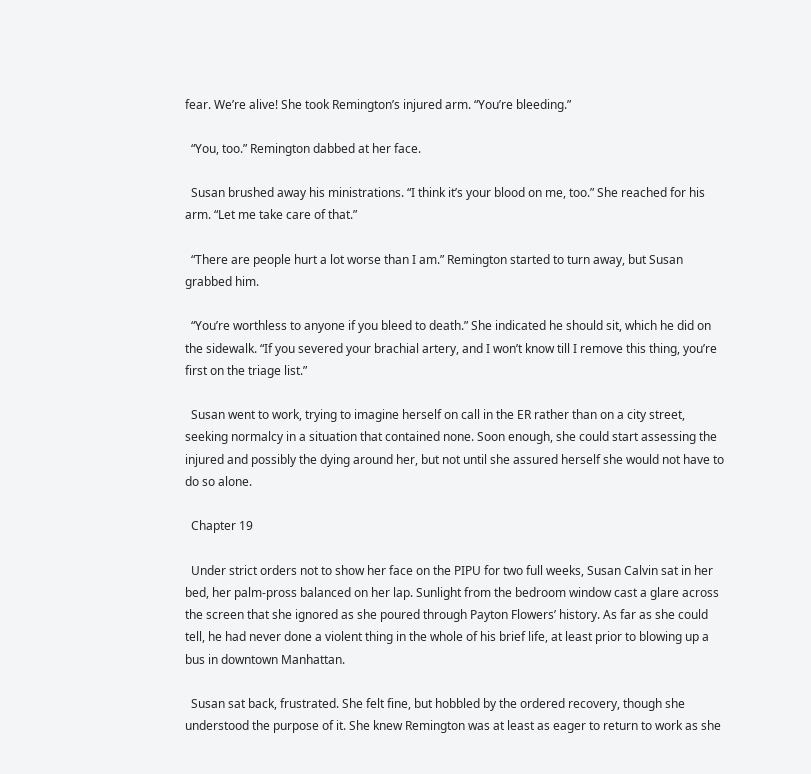fear. We’re alive! She took Remington’s injured arm. “You’re bleeding.”

  “You, too.” Remington dabbed at her face.

  Susan brushed away his ministrations. “I think it’s your blood on me, too.” She reached for his arm. “Let me take care of that.”

  “There are people hurt a lot worse than I am.” Remington started to turn away, but Susan grabbed him.

  “You’re worthless to anyone if you bleed to death.” She indicated he should sit, which he did on the sidewalk. “If you severed your brachial artery, and I won’t know till I remove this thing, you’re first on the triage list.”

  Susan went to work, trying to imagine herself on call in the ER rather than on a city street, seeking normalcy in a situation that contained none. Soon enough, she could start assessing the injured and possibly the dying around her, but not until she assured herself she would not have to do so alone.

  Chapter 19

  Under strict orders not to show her face on the PIPU for two full weeks, Susan Calvin sat in her bed, her palm-pross balanced on her lap. Sunlight from the bedroom window cast a glare across the screen that she ignored as she poured through Payton Flowers’ history. As far as she could tell, he had never done a violent thing in the whole of his brief life, at least prior to blowing up a bus in downtown Manhattan.

  Susan sat back, frustrated. She felt fine, but hobbled by the ordered recovery, though she understood the purpose of it. She knew Remington was at least as eager to return to work as she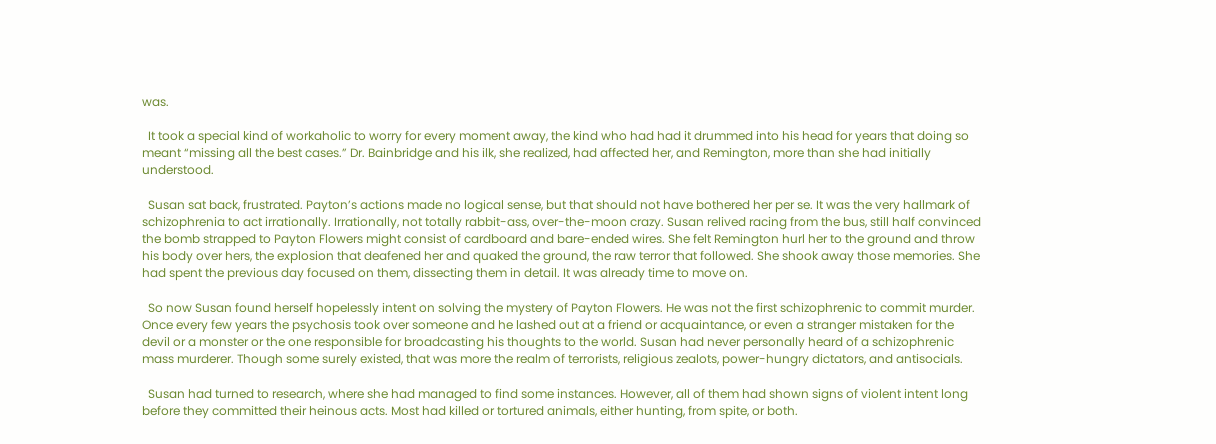was.

  It took a special kind of workaholic to worry for every moment away, the kind who had had it drummed into his head for years that doing so meant “missing all the best cases.” Dr. Bainbridge and his ilk, she realized, had affected her, and Remington, more than she had initially understood.

  Susan sat back, frustrated. Payton’s actions made no logical sense, but that should not have bothered her per se. It was the very hallmark of schizophrenia to act irrationally. Irrationally, not totally rabbit-ass, over-the-moon crazy. Susan relived racing from the bus, still half convinced the bomb strapped to Payton Flowers might consist of cardboard and bare-ended wires. She felt Remington hurl her to the ground and throw his body over hers, the explosion that deafened her and quaked the ground, the raw terror that followed. She shook away those memories. She had spent the previous day focused on them, dissecting them in detail. It was already time to move on.

  So now Susan found herself hopelessly intent on solving the mystery of Payton Flowers. He was not the first schizophrenic to commit murder. Once every few years the psychosis took over someone and he lashed out at a friend or acquaintance, or even a stranger mistaken for the devil or a monster or the one responsible for broadcasting his thoughts to the world. Susan had never personally heard of a schizophrenic mass murderer. Though some surely existed, that was more the realm of terrorists, religious zealots, power-hungry dictators, and antisocials.

  Susan had turned to research, where she had managed to find some instances. However, all of them had shown signs of violent intent long before they committed their heinous acts. Most had killed or tortured animals, either hunting, from spite, or both.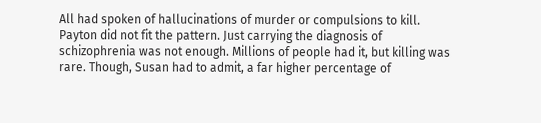All had spoken of hallucinations of murder or compulsions to kill. Payton did not fit the pattern. Just carrying the diagnosis of schizophrenia was not enough. Millions of people had it, but killing was rare. Though, Susan had to admit, a far higher percentage of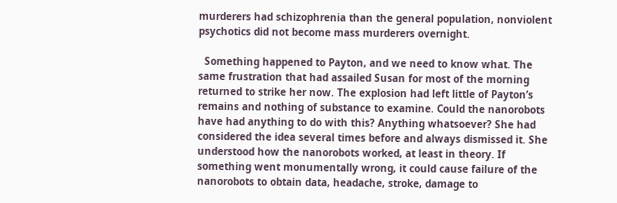murderers had schizophrenia than the general population, nonviolent psychotics did not become mass murderers overnight.

  Something happened to Payton, and we need to know what. The same frustration that had assailed Susan for most of the morning returned to strike her now. The explosion had left little of Payton’s remains and nothing of substance to examine. Could the nanorobots have had anything to do with this? Anything whatsoever? She had considered the idea several times before and always dismissed it. She understood how the nanorobots worked, at least in theory. If something went monumentally wrong, it could cause failure of the nanorobots to obtain data, headache, stroke, damage to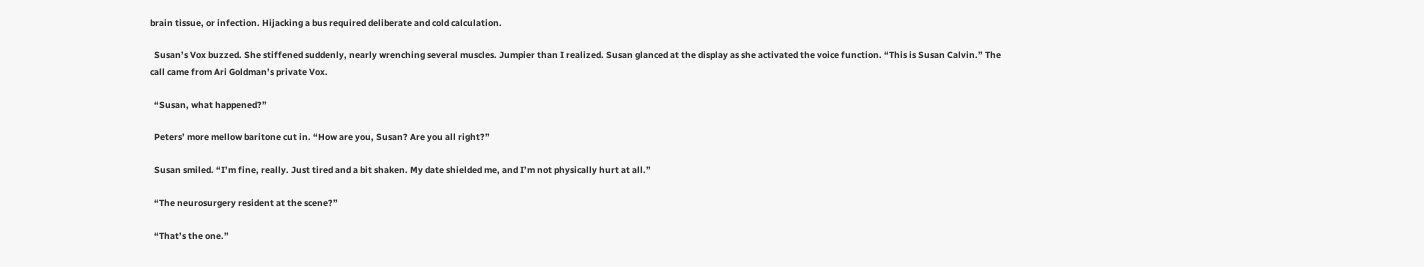brain tissue, or infection. Hijacking a bus required deliberate and cold calculation.

  Susan’s Vox buzzed. She stiffened suddenly, nearly wrenching several muscles. Jumpier than I realized. Susan glanced at the display as she activated the voice function. “This is Susan Calvin.” The call came from Ari Goldman’s private Vox.

  “Susan, what happened?”

  Peters’ more mellow baritone cut in. “How are you, Susan? Are you all right?”

  Susan smiled. “I’m fine, really. Just tired and a bit shaken. My date shielded me, and I’m not physically hurt at all.”

  “The neurosurgery resident at the scene?”

  “That’s the one.”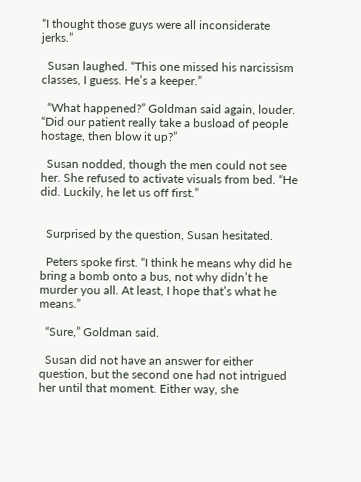“I thought those guys were all inconsiderate jerks.”

  Susan laughed. “This one missed his narcissism classes, I guess. He’s a keeper.”

  “What happened?” Goldman said again, louder. “Did our patient really take a busload of people hostage, then blow it up?”

  Susan nodded, though the men could not see her. She refused to activate visuals from bed. “He did. Luckily, he let us off first.”


  Surprised by the question, Susan hesitated.

  Peters spoke first. “I think he means why did he bring a bomb onto a bus, not why didn’t he murder you all. At least, I hope that’s what he means.”

  “Sure,” Goldman said.

  Susan did not have an answer for either question, but the second one had not intrigued her until that moment. Either way, she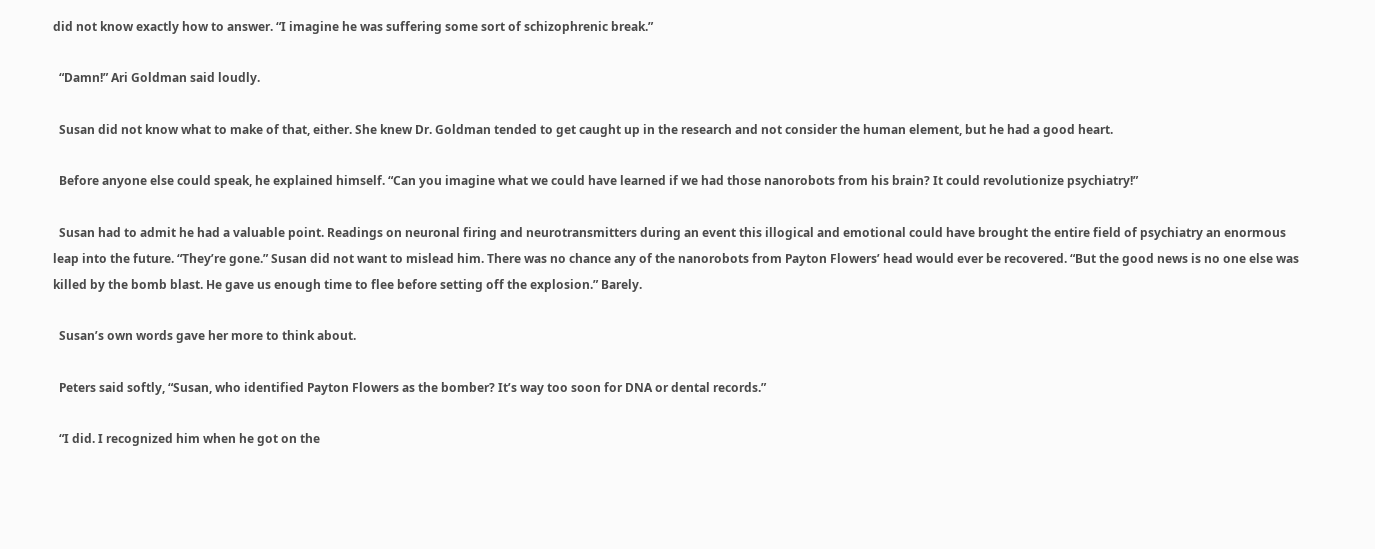did not know exactly how to answer. “I imagine he was suffering some sort of schizophrenic break.”

  “Damn!” Ari Goldman said loudly.

  Susan did not know what to make of that, either. She knew Dr. Goldman tended to get caught up in the research and not consider the human element, but he had a good heart.

  Before anyone else could speak, he explained himself. “Can you imagine what we could have learned if we had those nanorobots from his brain? It could revolutionize psychiatry!”

  Susan had to admit he had a valuable point. Readings on neuronal firing and neurotransmitters during an event this illogical and emotional could have brought the entire field of psychiatry an enormous leap into the future. “They’re gone.” Susan did not want to mislead him. There was no chance any of the nanorobots from Payton Flowers’ head would ever be recovered. “But the good news is no one else was killed by the bomb blast. He gave us enough time to flee before setting off the explosion.” Barely.

  Susan’s own words gave her more to think about.

  Peters said softly, “Susan, who identified Payton Flowers as the bomber? It’s way too soon for DNA or dental records.”

  “I did. I recognized him when he got on the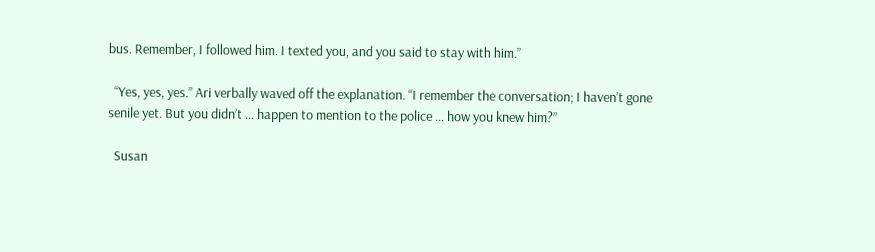bus. Remember, I followed him. I texted you, and you said to stay with him.”

  “Yes, yes, yes.” Ari verbally waved off the explanation. “I remember the conversation; I haven’t gone senile yet. But you didn’t … happen to mention to the police … how you knew him?”

  Susan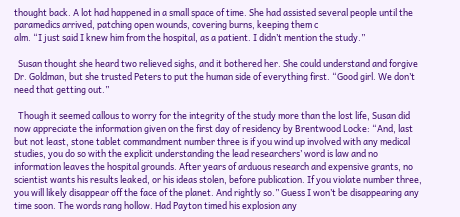thought back. A lot had happened in a small space of time. She had assisted several people until the paramedics arrived, patching open wounds, covering burns, keeping them c
alm. “I just said I knew him from the hospital, as a patient. I didn’t mention the study.”

  Susan thought she heard two relieved sighs, and it bothered her. She could understand and forgive Dr. Goldman, but she trusted Peters to put the human side of everything first. “Good girl. We don’t need that getting out.”

  Though it seemed callous to worry for the integrity of the study more than the lost life, Susan did now appreciate the information given on the first day of residency by Brentwood Locke: “And, last but not least, stone tablet commandment number three is if you wind up involved with any medical studies, you do so with the explicit understanding the lead researchers’ word is law and no information leaves the hospital grounds. After years of arduous research and expensive grants, no scientist wants his results leaked, or his ideas stolen, before publication. If you violate number three, you will likely disappear off the face of the planet. And rightly so.” Guess I won’t be disappearing any time soon. The words rang hollow. Had Payton timed his explosion any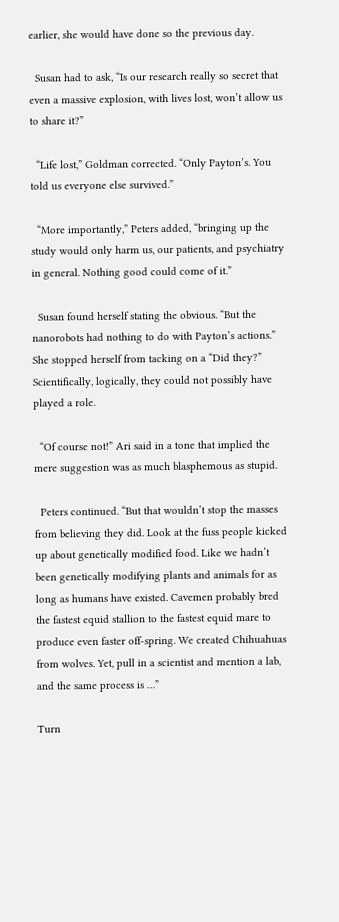earlier, she would have done so the previous day.

  Susan had to ask, “Is our research really so secret that even a massive explosion, with lives lost, won’t allow us to share it?”

  “Life lost,” Goldman corrected. “Only Payton’s. You told us everyone else survived.”

  “More importantly,” Peters added, “bringing up the study would only harm us, our patients, and psychiatry in general. Nothing good could come of it.”

  Susan found herself stating the obvious. “But the nanorobots had nothing to do with Payton’s actions.” She stopped herself from tacking on a “Did they?” Scientifically, logically, they could not possibly have played a role.

  “Of course not!” Ari said in a tone that implied the mere suggestion was as much blasphemous as stupid.

  Peters continued. “But that wouldn’t stop the masses from believing they did. Look at the fuss people kicked up about genetically modified food. Like we hadn’t been genetically modifying plants and animals for as long as humans have existed. Cavemen probably bred the fastest equid stallion to the fastest equid mare to produce even faster off-spring. We created Chihuahuas from wolves. Yet, pull in a scientist and mention a lab, and the same process is …”

Turn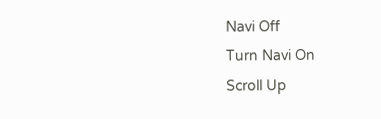Navi Off
Turn Navi On
Scroll Up